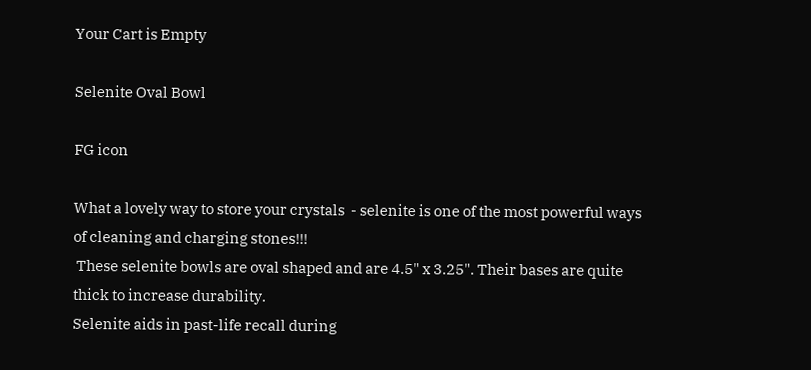Your Cart is Empty

Selenite Oval Bowl

FG icon

What a lovely way to store your crystals  - selenite is one of the most powerful ways of cleaning and charging stones!!!
 These selenite bowls are oval shaped and are 4.5" x 3.25". Their bases are quite thick to increase durability.
Selenite aids in past-life recall during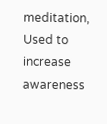meditation, Used to increase awareness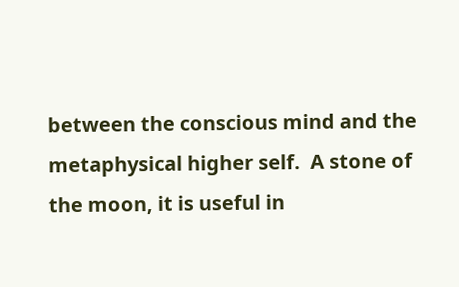between the conscious mind and the metaphysical higher self.  A stone of the moon, it is useful in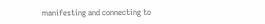manifesting and connecting to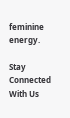feminine energy.

Stay Connected With Us